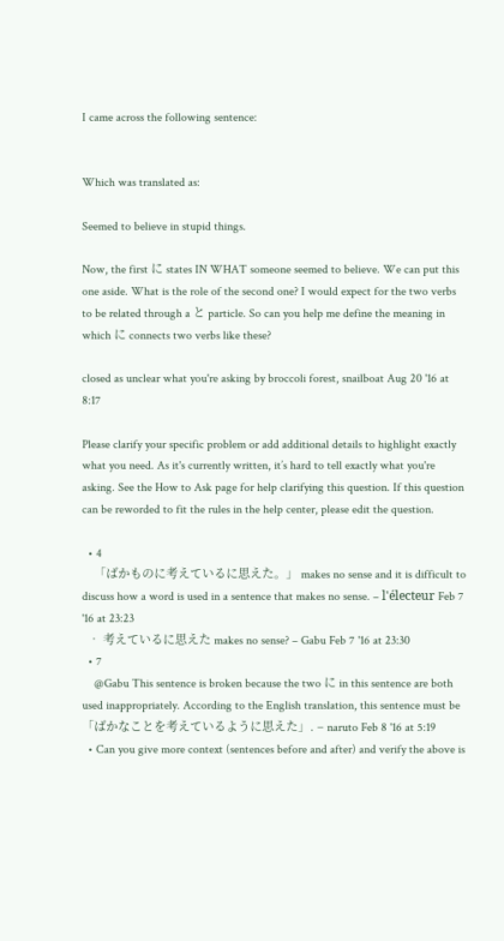I came across the following sentence:


Which was translated as:

Seemed to believe in stupid things.

Now, the first に states IN WHAT someone seemed to believe. We can put this one aside. What is the role of the second one? I would expect for the two verbs to be related through a と particle. So can you help me define the meaning in which に connects two verbs like these?

closed as unclear what you're asking by broccoli forest, snailboat Aug 20 '16 at 8:17

Please clarify your specific problem or add additional details to highlight exactly what you need. As it's currently written, it’s hard to tell exactly what you're asking. See the How to Ask page for help clarifying this question. If this question can be reworded to fit the rules in the help center, please edit the question.

  • 4
    「ばかものに考えているに思えた。」 makes no sense and it is difficult to discuss how a word is used in a sentence that makes no sense. – l'électeur Feb 7 '16 at 23:23
  • 考えているに思えた makes no sense? – Gabu Feb 7 '16 at 23:30
  • 7
    @Gabu This sentence is broken because the two に in this sentence are both used inappropriately. According to the English translation, this sentence must be 「ばかなことを考えているように思えた」. – naruto Feb 8 '16 at 5:19
  • Can you give more context (sentences before and after) and verify the above is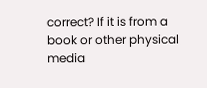correct? If it is from a book or other physical media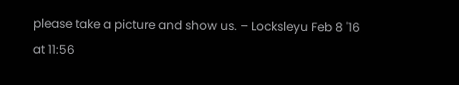please take a picture and show us. – Locksleyu Feb 8 '16 at 11:56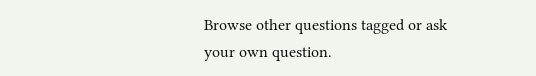Browse other questions tagged or ask your own question.